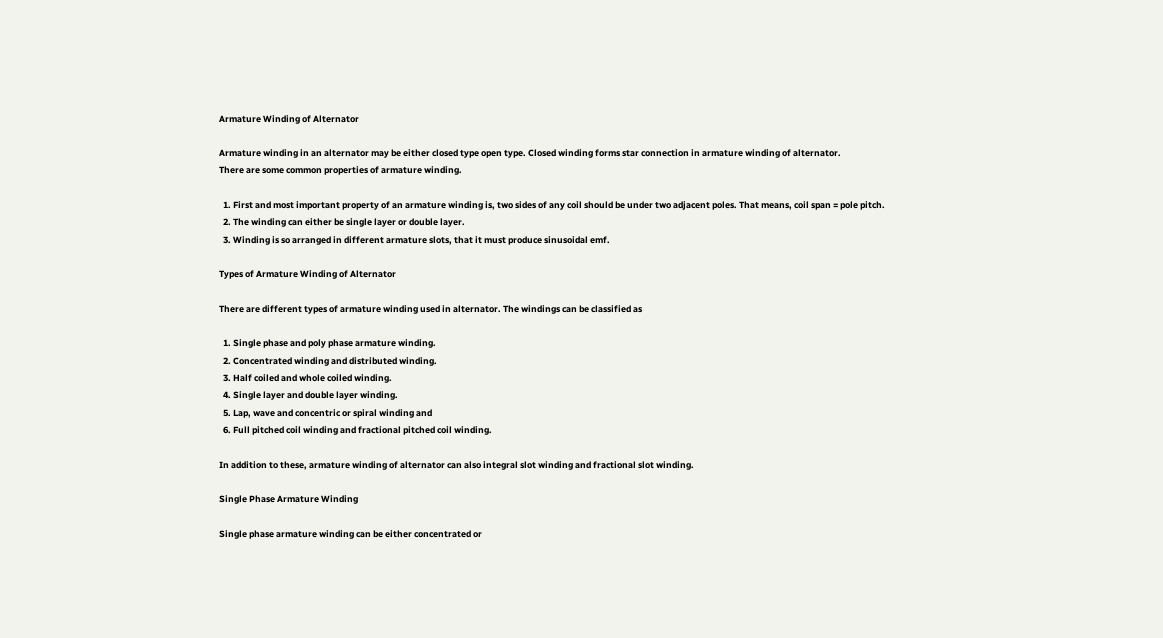Armature Winding of Alternator

Armature winding in an alternator may be either closed type open type. Closed winding forms star connection in armature winding of alternator.
There are some common properties of armature winding.

  1. First and most important property of an armature winding is, two sides of any coil should be under two adjacent poles. That means, coil span = pole pitch.
  2. The winding can either be single layer or double layer.
  3. Winding is so arranged in different armature slots, that it must produce sinusoidal emf.

Types of Armature Winding of Alternator

There are different types of armature winding used in alternator. The windings can be classified as

  1. Single phase and poly phase armature winding.
  2. Concentrated winding and distributed winding.
  3. Half coiled and whole coiled winding.
  4. Single layer and double layer winding.
  5. Lap, wave and concentric or spiral winding and
  6. Full pitched coil winding and fractional pitched coil winding.

In addition to these, armature winding of alternator can also integral slot winding and fractional slot winding.

Single Phase Armature Winding

Single phase armature winding can be either concentrated or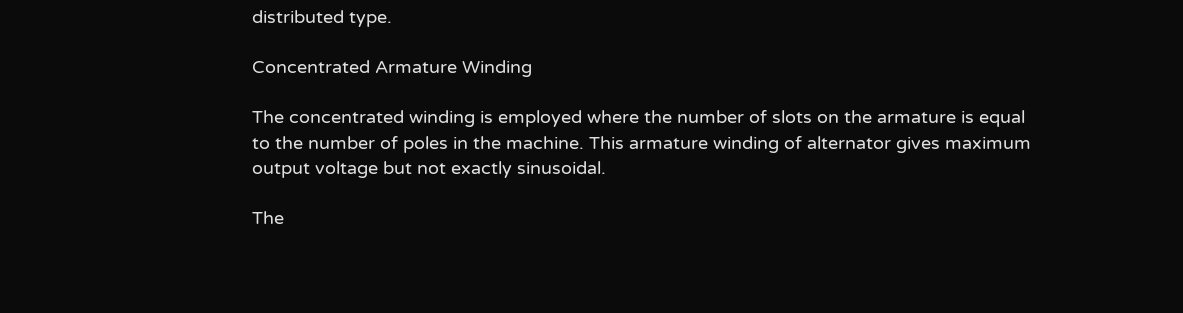distributed type.

Concentrated Armature Winding

The concentrated winding is employed where the number of slots on the armature is equal to the number of poles in the machine. This armature winding of alternator gives maximum output voltage but not exactly sinusoidal.

The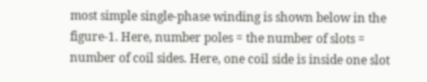most simple single-phase winding is shown below in the figure-1. Here, number poles = the number of slots = number of coil sides. Here, one coil side is inside one slot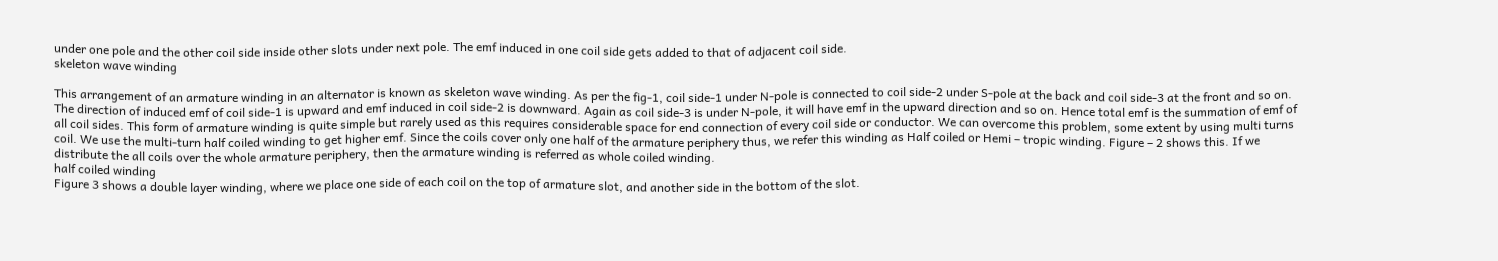under one pole and the other coil side inside other slots under next pole. The emf induced in one coil side gets added to that of adjacent coil side.
skeleton wave winding

This arrangement of an armature winding in an alternator is known as skeleton wave winding. As per the fig-1, coil side-1 under N-pole is connected to coil side-2 under S-pole at the back and coil side-3 at the front and so on.
The direction of induced emf of coil side-1 is upward and emf induced in coil side-2 is downward. Again as coil side-3 is under N-pole, it will have emf in the upward direction and so on. Hence total emf is the summation of emf of all coil sides. This form of armature winding is quite simple but rarely used as this requires considerable space for end connection of every coil side or conductor. We can overcome this problem, some extent by using multi turns coil. We use the multi-turn half coiled winding to get higher emf. Since the coils cover only one half of the armature periphery thus, we refer this winding as Half coiled or Hemi – tropic winding. Figure – 2 shows this. If we distribute the all coils over the whole armature periphery, then the armature winding is referred as whole coiled winding.
half coiled winding
Figure 3 shows a double layer winding, where we place one side of each coil on the top of armature slot, and another side in the bottom of the slot.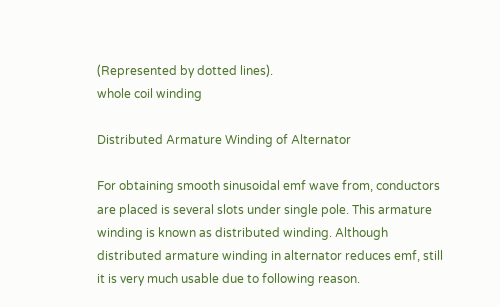(Represented by dotted lines).
whole coil winding

Distributed Armature Winding of Alternator

For obtaining smooth sinusoidal emf wave from, conductors are placed is several slots under single pole. This armature winding is known as distributed winding. Although distributed armature winding in alternator reduces emf, still it is very much usable due to following reason.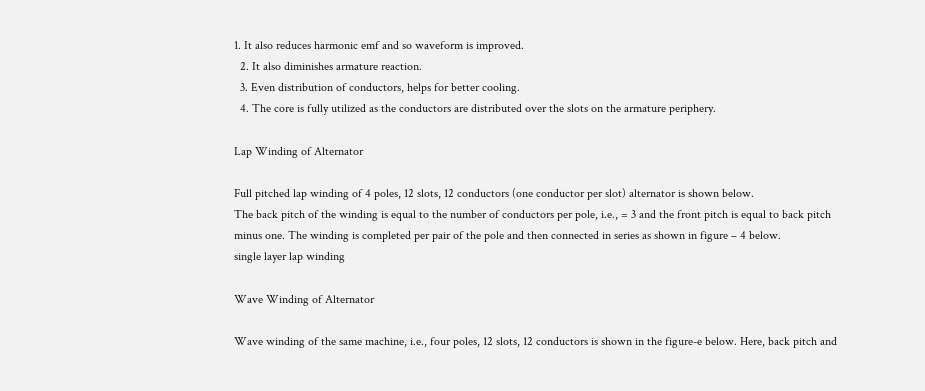1. It also reduces harmonic emf and so waveform is improved.
  2. It also diminishes armature reaction.
  3. Even distribution of conductors, helps for better cooling.
  4. The core is fully utilized as the conductors are distributed over the slots on the armature periphery.

Lap Winding of Alternator

Full pitched lap winding of 4 poles, 12 slots, 12 conductors (one conductor per slot) alternator is shown below.
The back pitch of the winding is equal to the number of conductors per pole, i.e., = 3 and the front pitch is equal to back pitch minus one. The winding is completed per pair of the pole and then connected in series as shown in figure – 4 below.
single layer lap winding

Wave Winding of Alternator

Wave winding of the same machine, i.e., four poles, 12 slots, 12 conductors is shown in the figure-e below. Here, back pitch and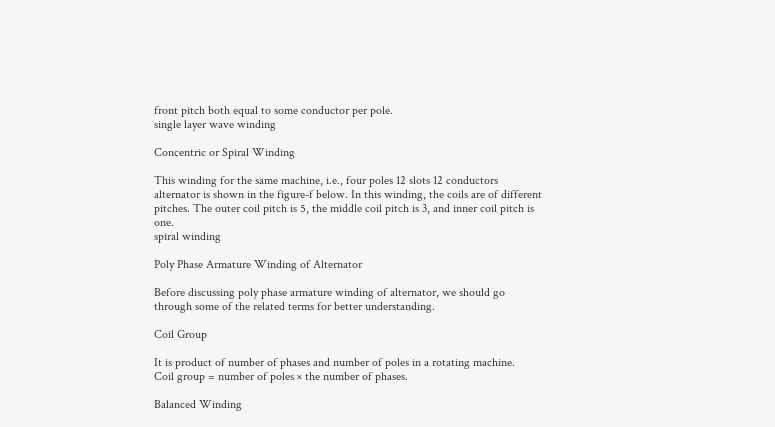front pitch both equal to some conductor per pole.
single layer wave winding

Concentric or Spiral Winding

This winding for the same machine, i.e., four poles 12 slots 12 conductors alternator is shown in the figure-f below. In this winding, the coils are of different pitches. The outer coil pitch is 5, the middle coil pitch is 3, and inner coil pitch is one.
spiral winding

Poly Phase Armature Winding of Alternator

Before discussing poly phase armature winding of alternator, we should go through some of the related terms for better understanding.

Coil Group

It is product of number of phases and number of poles in a rotating machine.
Coil group = number of poles × the number of phases.

Balanced Winding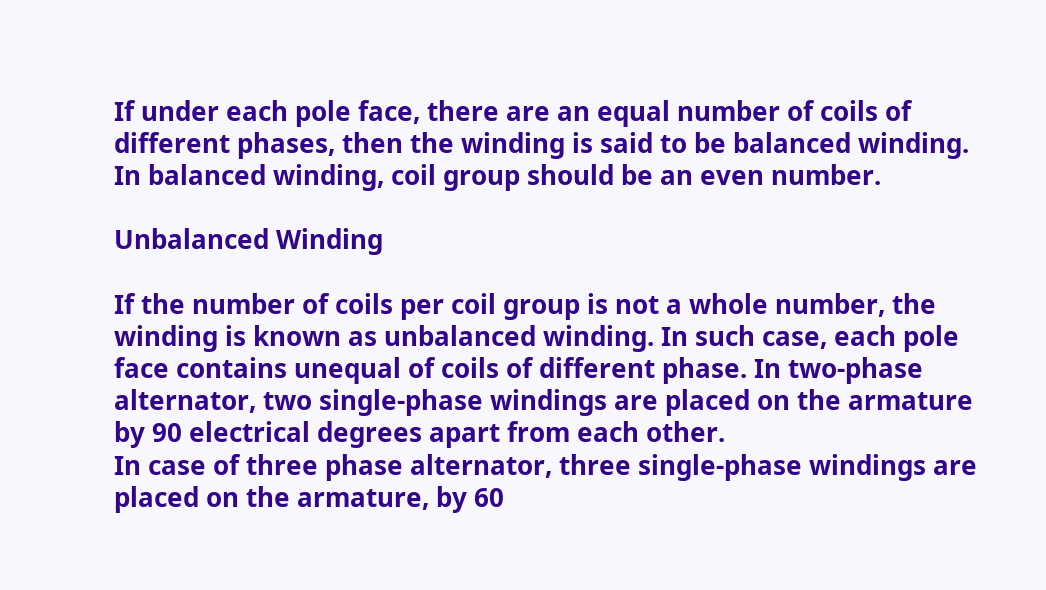If under each pole face, there are an equal number of coils of different phases, then the winding is said to be balanced winding. In balanced winding, coil group should be an even number.

Unbalanced Winding

If the number of coils per coil group is not a whole number, the winding is known as unbalanced winding. In such case, each pole face contains unequal of coils of different phase. In two-phase alternator, two single-phase windings are placed on the armature by 90 electrical degrees apart from each other.
In case of three phase alternator, three single-phase windings are placed on the armature, by 60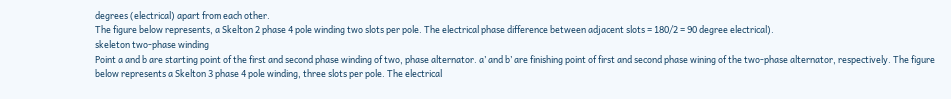degrees (electrical) apart from each other.
The figure below represents, a Skelton 2 phase 4 pole winding two slots per pole. The electrical phase difference between adjacent slots = 180/2 = 90 degree electrical).
skeleton two-phase winding
Point a and b are starting point of the first and second phase winding of two, phase alternator. a’ and b’ are finishing point of first and second phase wining of the two-phase alternator, respectively. The figure below represents a Skelton 3 phase 4 pole winding, three slots per pole. The electrical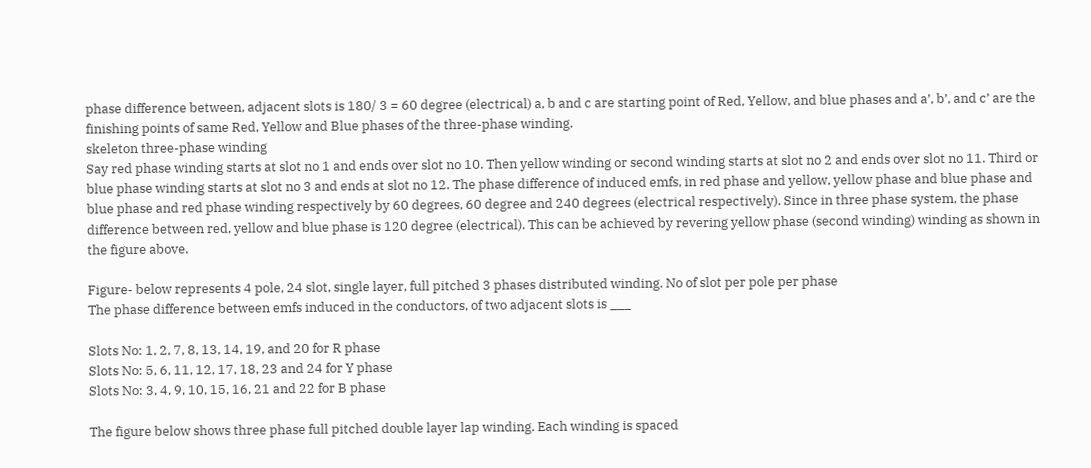phase difference between, adjacent slots is 180/ 3 = 60 degree (electrical) a, b and c are starting point of Red, Yellow, and blue phases and a’, b’, and c’ are the finishing points of same Red, Yellow and Blue phases of the three-phase winding.
skeleton three-phase winding
Say red phase winding starts at slot no 1 and ends over slot no 10. Then yellow winding or second winding starts at slot no 2 and ends over slot no 11. Third or blue phase winding starts at slot no 3 and ends at slot no 12. The phase difference of induced emfs, in red phase and yellow, yellow phase and blue phase and blue phase and red phase winding respectively by 60 degrees, 60 degree and 240 degrees (electrical respectively). Since in three phase system, the phase difference between red, yellow and blue phase is 120 degree (electrical). This can be achieved by revering yellow phase (second winding) winding as shown in the figure above.

Figure- below represents 4 pole, 24 slot, single layer, full pitched 3 phases distributed winding. No of slot per pole per phase
The phase difference between emfs induced in the conductors, of two adjacent slots is ___

Slots No: 1, 2, 7, 8, 13, 14, 19, and 20 for R phase
Slots No: 5, 6, 11, 12, 17, 18, 23 and 24 for Y phase
Slots No: 3, 4, 9, 10, 15, 16, 21 and 22 for B phase

The figure below shows three phase full pitched double layer lap winding. Each winding is spaced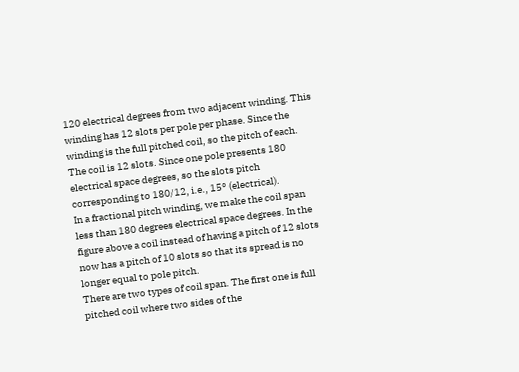120 electrical degrees from two adjacent winding. This winding has 12 slots per pole per phase. Since the winding is the full pitched coil, so the pitch of each. The coil is 12 slots. Since one pole presents 180 electrical space degrees, so the slots pitch corresponding to 180/12, i.e., 15° (electrical).
In a fractional pitch winding, we make the coil span less than 180 degrees electrical space degrees. In the figure above a coil instead of having a pitch of 12 slots now has a pitch of 10 slots so that its spread is no longer equal to pole pitch.
There are two types of coil span. The first one is full pitched coil where two sides of the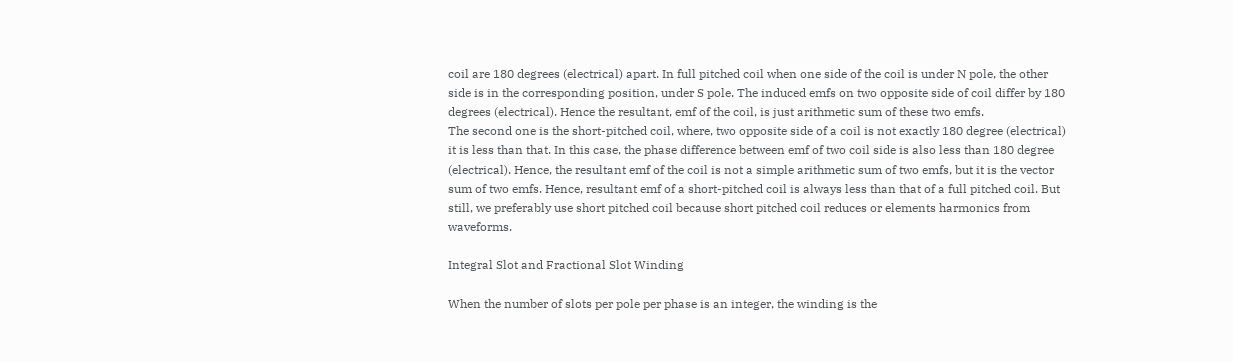coil are 180 degrees (electrical) apart. In full pitched coil when one side of the coil is under N pole, the other side is in the corresponding position, under S pole. The induced emfs on two opposite side of coil differ by 180 degrees (electrical). Hence the resultant, emf of the coil, is just arithmetic sum of these two emfs.
The second one is the short-pitched coil, where, two opposite side of a coil is not exactly 180 degree (electrical) it is less than that. In this case, the phase difference between emf of two coil side is also less than 180 degree (electrical). Hence, the resultant emf of the coil is not a simple arithmetic sum of two emfs, but it is the vector sum of two emfs. Hence, resultant emf of a short-pitched coil is always less than that of a full pitched coil. But still, we preferably use short pitched coil because short pitched coil reduces or elements harmonics from waveforms.

Integral Slot and Fractional Slot Winding

When the number of slots per pole per phase is an integer, the winding is the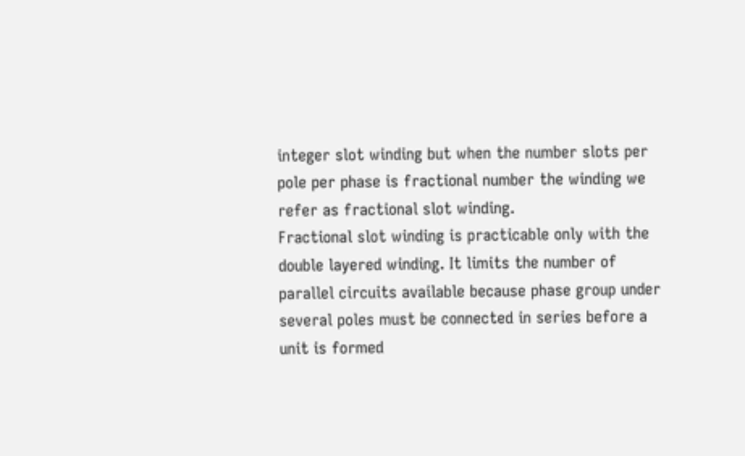integer slot winding but when the number slots per pole per phase is fractional number the winding we refer as fractional slot winding.
Fractional slot winding is practicable only with the double layered winding. It limits the number of parallel circuits available because phase group under several poles must be connected in series before a unit is formed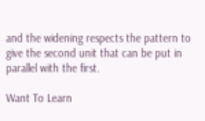and the widening respects the pattern to give the second unit that can be put in parallel with the first.

Want To Learn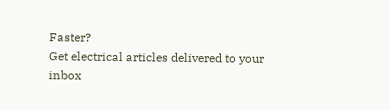Faster?
Get electrical articles delivered to your inbox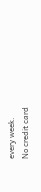every week.
No credit card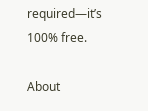required—it’s 100% free.

About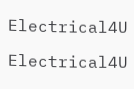Electrical4U

Electrical4U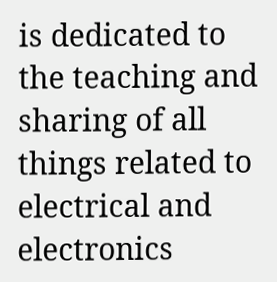is dedicated to the teaching and sharing of all things related to electrical and electronics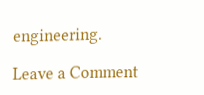engineering.

Leave a Comment